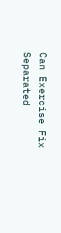Can Exercise Fix Separated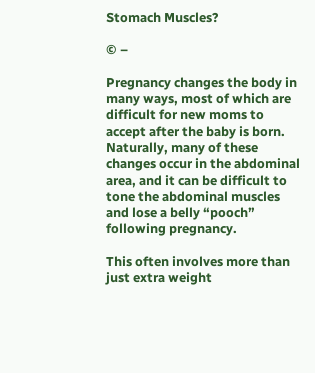Stomach Muscles?

© –

Pregnancy changes the body in many ways, most of which are difficult for new moms to accept after the baby is born. Naturally, many of these changes occur in the abdominal area, and it can be difficult to tone the abdominal muscles and lose a belly “pooch” following pregnancy.

This often involves more than just extra weight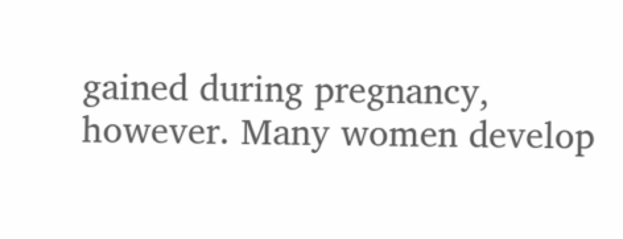gained during pregnancy, however. Many women develop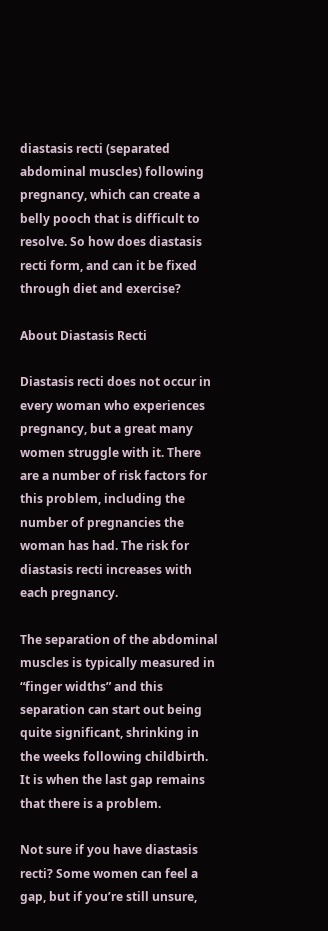diastasis recti (separated abdominal muscles) following pregnancy, which can create a belly pooch that is difficult to resolve. So how does diastasis recti form, and can it be fixed through diet and exercise?

About Diastasis Recti

Diastasis recti does not occur in every woman who experiences pregnancy, but a great many women struggle with it. There are a number of risk factors for this problem, including the number of pregnancies the woman has had. The risk for diastasis recti increases with each pregnancy.

The separation of the abdominal muscles is typically measured in “finger widths” and this separation can start out being quite significant, shrinking in the weeks following childbirth. It is when the last gap remains that there is a problem.

Not sure if you have diastasis recti? Some women can feel a gap, but if you’re still unsure,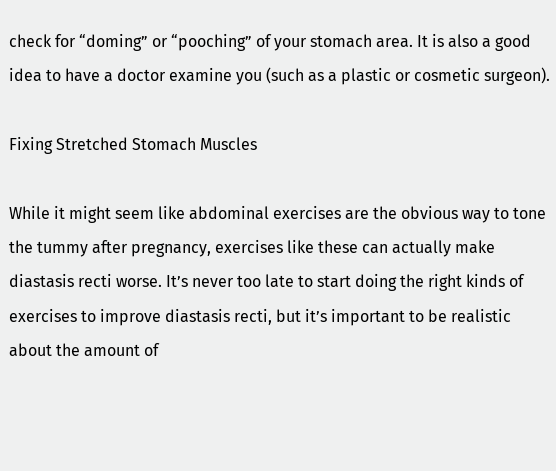check for “doming” or “pooching” of your stomach area. It is also a good idea to have a doctor examine you (such as a plastic or cosmetic surgeon).

Fixing Stretched Stomach Muscles

While it might seem like abdominal exercises are the obvious way to tone the tummy after pregnancy, exercises like these can actually make diastasis recti worse. It’s never too late to start doing the right kinds of exercises to improve diastasis recti, but it’s important to be realistic about the amount of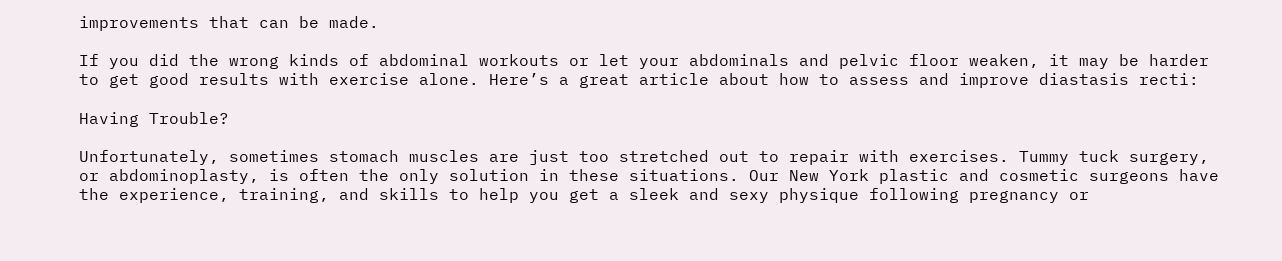improvements that can be made.

If you did the wrong kinds of abdominal workouts or let your abdominals and pelvic floor weaken, it may be harder to get good results with exercise alone. Here’s a great article about how to assess and improve diastasis recti:

Having Trouble?

Unfortunately, sometimes stomach muscles are just too stretched out to repair with exercises. Tummy tuck surgery, or abdominoplasty, is often the only solution in these situations. Our New York plastic and cosmetic surgeons have the experience, training, and skills to help you get a sleek and sexy physique following pregnancy or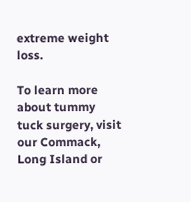extreme weight loss.

To learn more about tummy tuck surgery, visit our Commack, Long Island or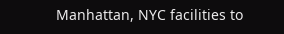Manhattan, NYC facilities to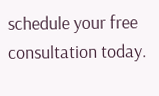schedule your free consultation today.